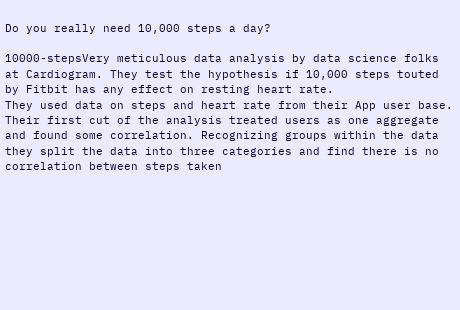Do you really need 10,000 steps a day?

10000-stepsVery meticulous data analysis by data science folks at Cardiogram. They test the hypothesis if 10,000 steps touted by Fitbit has any effect on resting heart rate.
They used data on steps and heart rate from their App user base. Their first cut of the analysis treated users as one aggregate and found some correlation. Recognizing groups within the data they split the data into three categories and find there is no correlation between steps taken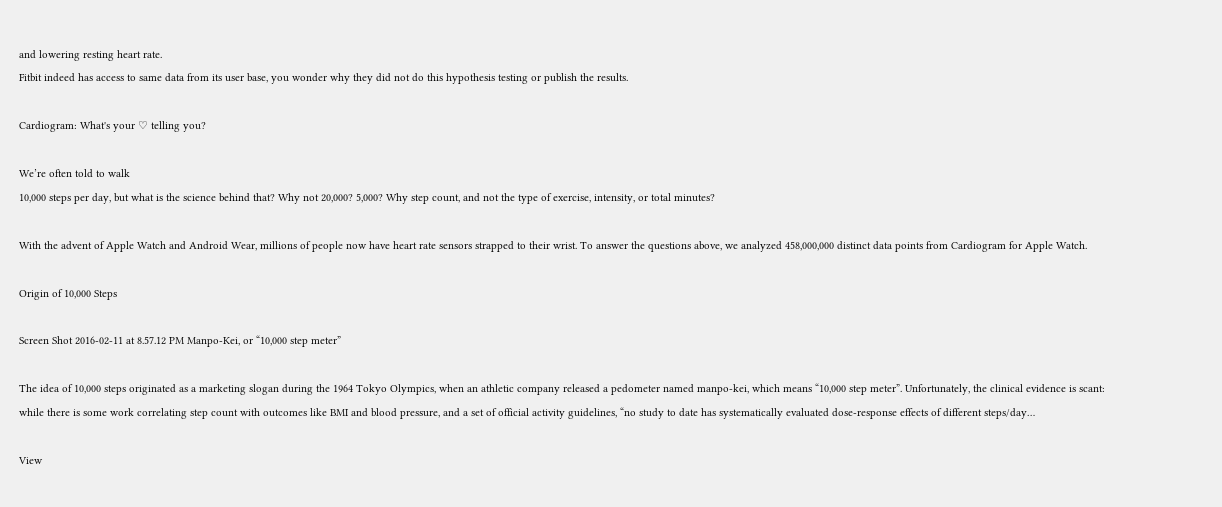and lowering resting heart rate.
Fitbit indeed has access to same data from its user base, you wonder why they did not do this hypothesis testing or publish the results.

Cardiogram: What's your ♡ telling you?

We’re often told to walk
10,000 steps per day, but what is the science behind that? Why not 20,000? 5,000? Why step count, and not the type of exercise, intensity, or total minutes?

With the advent of Apple Watch and Android Wear, millions of people now have heart rate sensors strapped to their wrist. To answer the questions above, we analyzed 458,000,000 distinct data points from Cardiogram for Apple Watch.

Origin of 10,000 Steps

Screen Shot 2016-02-11 at 8.57.12 PM Manpo-Kei, or “10,000 step meter”

The idea of 10,000 steps originated as a marketing slogan during the 1964 Tokyo Olympics, when an athletic company released a pedometer named manpo-kei, which means “10,000 step meter”. Unfortunately, the clinical evidence is scant: while there is some work correlating step count with outcomes like BMI and blood pressure, and a set of official activity guidelines, “no study to date has systematically evaluated dose-response effects of different steps/day…

View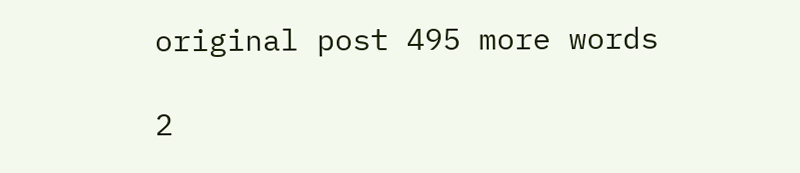original post 495 more words

2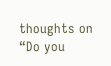thoughts on “Do you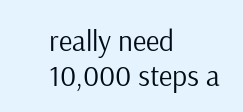really need 10,000 steps a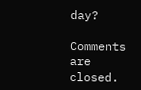day?

Comments are closed.